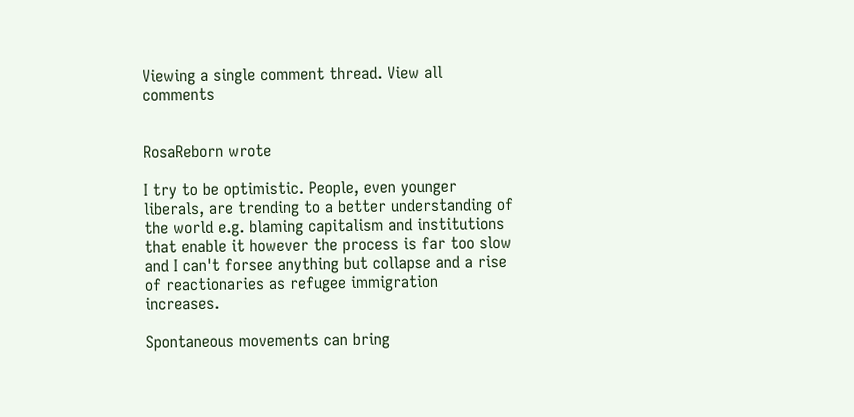Viewing a single comment thread. View all comments


RosaReborn wrote

I try to be optimistic. People, even younger liberals, are trending to a better understanding of the world e.g. blaming capitalism and institutions that enable it however the process is far too slow and I can't forsee anything but collapse and a rise of reactionaries as refugee immigration increases.

Spontaneous movements can bring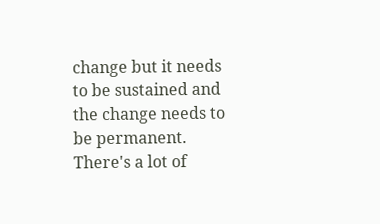change but it needs to be sustained and the change needs to be permanent. There's a lot of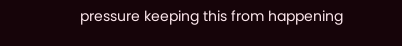pressure keeping this from happening